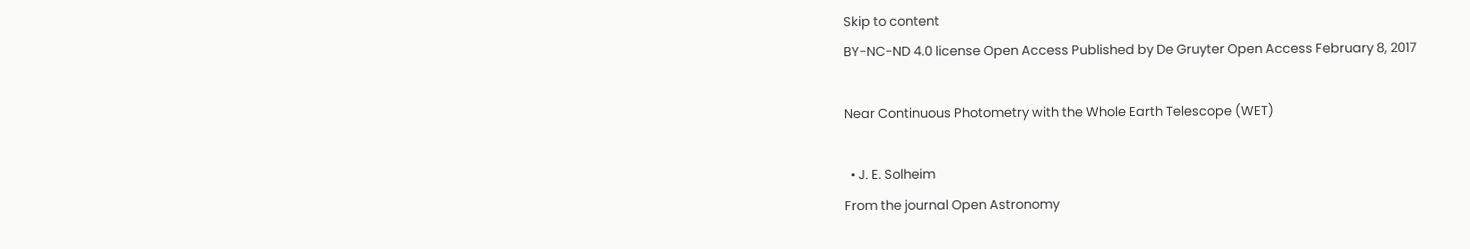Skip to content
BY-NC-ND 4.0 license Open Access Published by De Gruyter Open Access February 8, 2017

Near Continuous Photometry with the Whole Earth Telescope (WET)

  • J. E. Solheim
From the journal Open Astronomy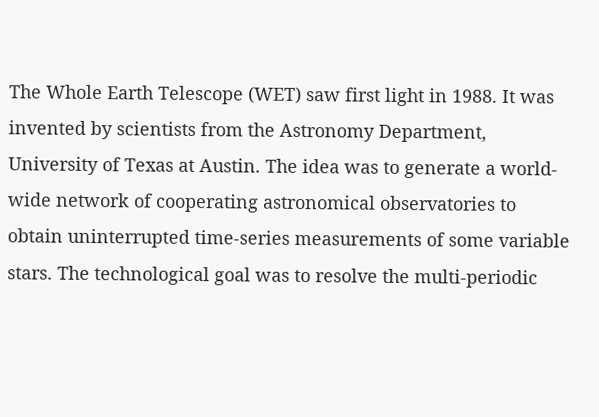The Whole Earth Telescope (WET) saw first light in 1988. It was invented by scientists from the Astronomy Department, University of Texas at Austin. The idea was to generate a world-wide network of cooperating astronomical observatories to obtain uninterrupted time-series measurements of some variable stars. The technological goal was to resolve the multi-periodic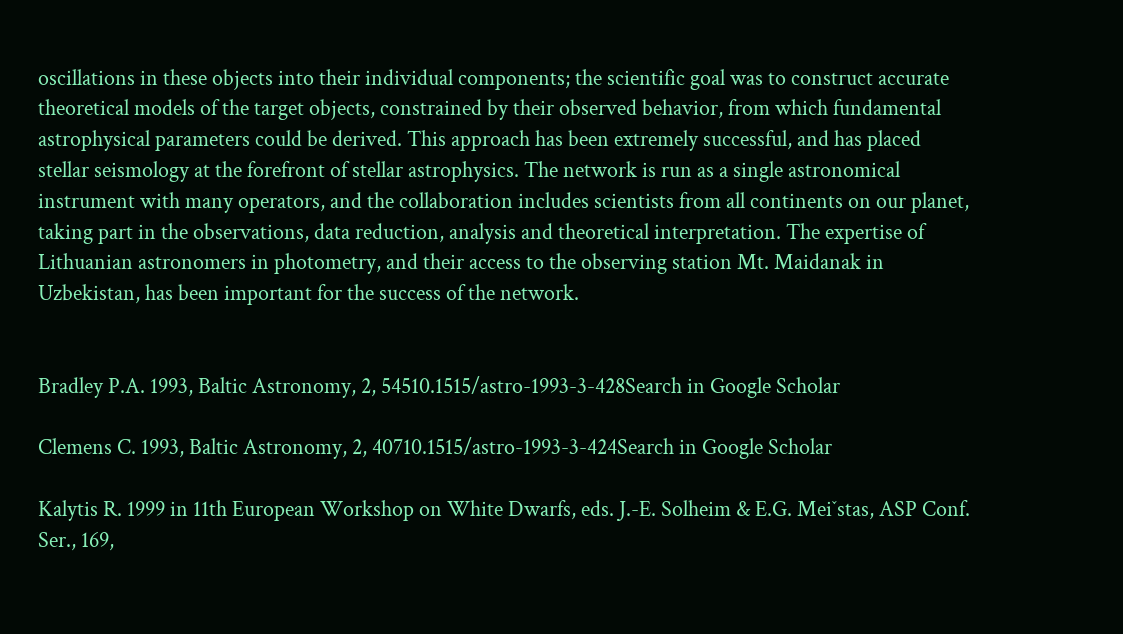oscillations in these objects into their individual components; the scientific goal was to construct accurate theoretical models of the target objects, constrained by their observed behavior, from which fundamental astrophysical parameters could be derived. This approach has been extremely successful, and has placed stellar seismology at the forefront of stellar astrophysics. The network is run as a single astronomical instrument with many operators, and the collaboration includes scientists from all continents on our planet, taking part in the observations, data reduction, analysis and theoretical interpretation. The expertise of Lithuanian astronomers in photometry, and their access to the observing station Mt. Maidanak in Uzbekistan, has been important for the success of the network.


Bradley P.A. 1993, Baltic Astronomy, 2, 54510.1515/astro-1993-3-428Search in Google Scholar

Clemens C. 1993, Baltic Astronomy, 2, 40710.1515/astro-1993-3-424Search in Google Scholar

Kalytis R. 1999 in 11th European Workshop on White Dwarfs, eds. J.-E. Solheim & E.G. Meiˇstas, ASP Conf. Ser., 169,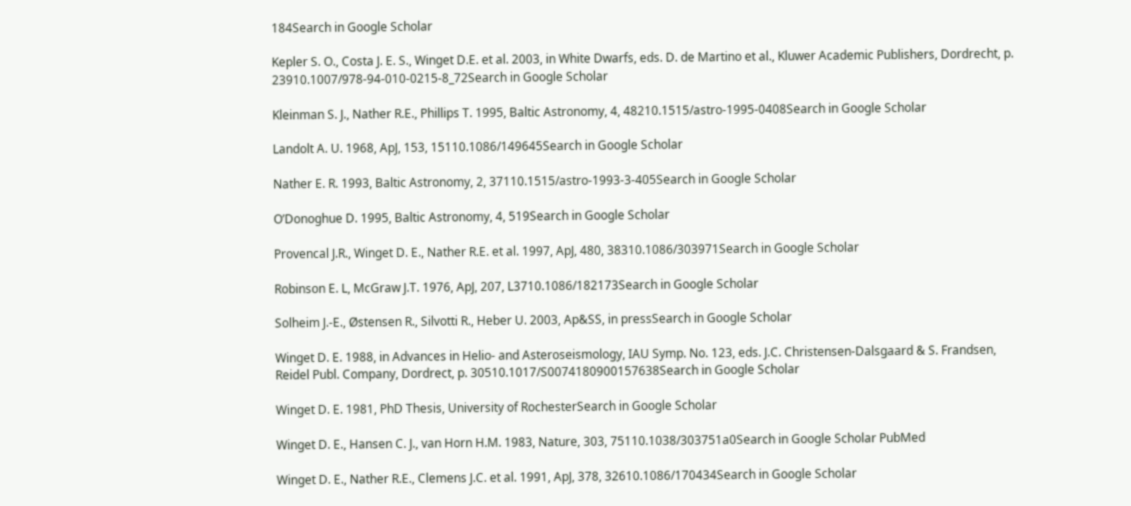184Search in Google Scholar

Kepler S. O., Costa J. E. S., Winget D.E. et al. 2003, in White Dwarfs, eds. D. de Martino et al., Kluwer Academic Publishers, Dordrecht, p. 23910.1007/978-94-010-0215-8_72Search in Google Scholar

Kleinman S. J., Nather R.E., Phillips T. 1995, Baltic Astronomy, 4, 48210.1515/astro-1995-0408Search in Google Scholar

Landolt A. U. 1968, ApJ, 153, 15110.1086/149645Search in Google Scholar

Nather E. R. 1993, Baltic Astronomy, 2, 37110.1515/astro-1993-3-405Search in Google Scholar

O’Donoghue D. 1995, Baltic Astronomy, 4, 519Search in Google Scholar

Provencal J.R., Winget D. E., Nather R.E. et al. 1997, ApJ, 480, 38310.1086/303971Search in Google Scholar

Robinson E. L, McGraw J.T. 1976, ApJ, 207, L3710.1086/182173Search in Google Scholar

Solheim J.-E., Østensen R., Silvotti R., Heber U. 2003, Ap&SS, in pressSearch in Google Scholar

Winget D. E. 1988, in Advances in Helio- and Asteroseismology, IAU Symp. No. 123, eds. J.C. Christensen-Dalsgaard & S. Frandsen, Reidel Publ. Company, Dordrect, p. 30510.1017/S0074180900157638Search in Google Scholar

Winget D. E. 1981, PhD Thesis, University of RochesterSearch in Google Scholar

Winget D. E., Hansen C. J., van Horn H.M. 1983, Nature, 303, 75110.1038/303751a0Search in Google Scholar PubMed

Winget D. E., Nather R.E., Clemens J.C. et al. 1991, ApJ, 378, 32610.1086/170434Search in Google Scholar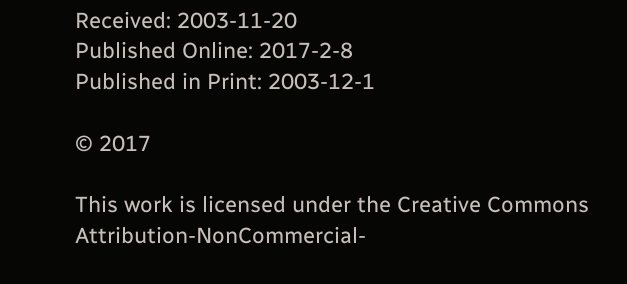Received: 2003-11-20
Published Online: 2017-2-8
Published in Print: 2003-12-1

© 2017

This work is licensed under the Creative Commons Attribution-NonCommercial-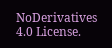NoDerivatives 4.0 License.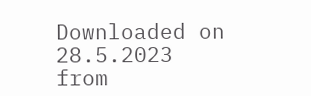Downloaded on 28.5.2023 from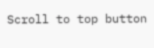Scroll to top button